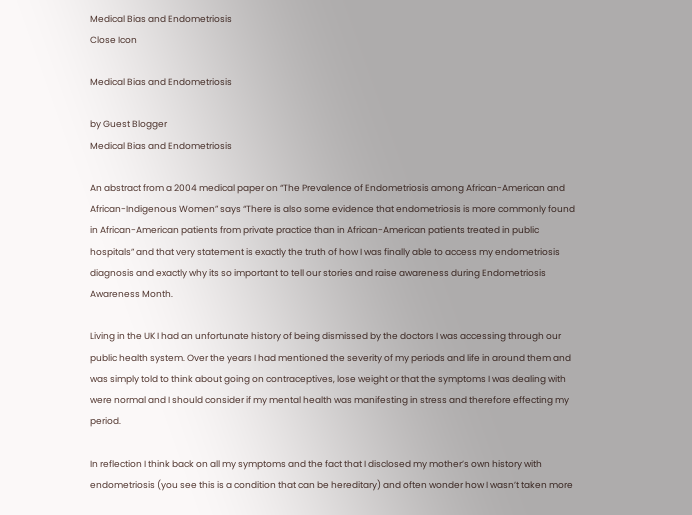Medical Bias and Endometriosis
Close Icon

Medical Bias and Endometriosis

by Guest Blogger
Medical Bias and Endometriosis

An abstract from a 2004 medical paper on “The Prevalence of Endometriosis among African-American and African-Indigenous Women” says “There is also some evidence that endometriosis is more commonly found in African-American patients from private practice than in African-American patients treated in public hospitals” and that very statement is exactly the truth of how I was finally able to access my endometriosis diagnosis and exactly why its so important to tell our stories and raise awareness during Endometriosis Awareness Month.

Living in the UK I had an unfortunate history of being dismissed by the doctors I was accessing through our public health system. Over the years I had mentioned the severity of my periods and life in around them and was simply told to think about going on contraceptives, lose weight or that the symptoms I was dealing with were normal and I should consider if my mental health was manifesting in stress and therefore effecting my period.

In reflection I think back on all my symptoms and the fact that I disclosed my mother’s own history with endometriosis (you see this is a condition that can be hereditary) and often wonder how I wasn’t taken more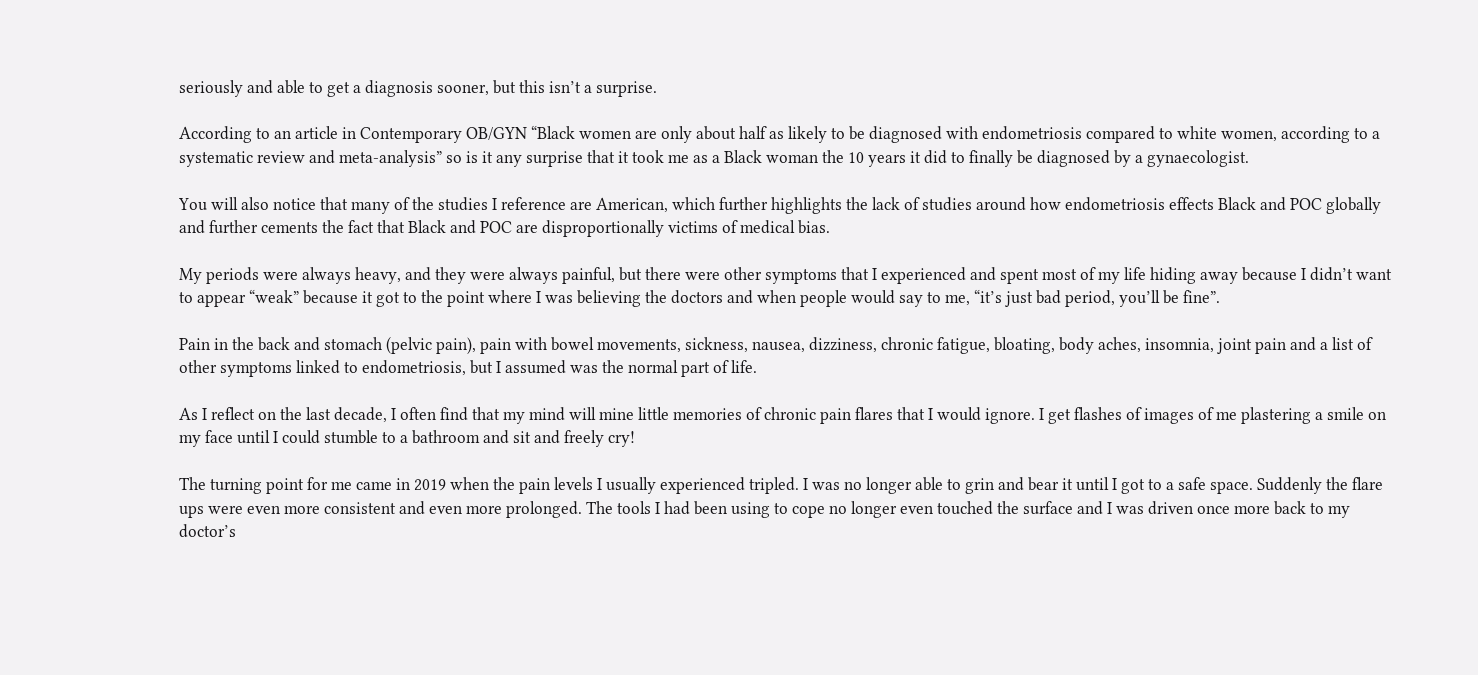seriously and able to get a diagnosis sooner, but this isn’t a surprise.

According to an article in Contemporary OB/GYN “Black women are only about half as likely to be diagnosed with endometriosis compared to white women, according to a systematic review and meta-analysis” so is it any surprise that it took me as a Black woman the 10 years it did to finally be diagnosed by a gynaecologist.

You will also notice that many of the studies I reference are American, which further highlights the lack of studies around how endometriosis effects Black and POC globally and further cements the fact that Black and POC are disproportionally victims of medical bias.

My periods were always heavy, and they were always painful, but there were other symptoms that I experienced and spent most of my life hiding away because I didn’t want to appear “weak” because it got to the point where I was believing the doctors and when people would say to me, “it’s just bad period, you’ll be fine”.

Pain in the back and stomach (pelvic pain), pain with bowel movements, sickness, nausea, dizziness, chronic fatigue, bloating, body aches, insomnia, joint pain and a list of other symptoms linked to endometriosis, but I assumed was the normal part of life.

As I reflect on the last decade, I often find that my mind will mine little memories of chronic pain flares that I would ignore. I get flashes of images of me plastering a smile on my face until I could stumble to a bathroom and sit and freely cry!

The turning point for me came in 2019 when the pain levels I usually experienced tripled. I was no longer able to grin and bear it until I got to a safe space. Suddenly the flare ups were even more consistent and even more prolonged. The tools I had been using to cope no longer even touched the surface and I was driven once more back to my doctor’s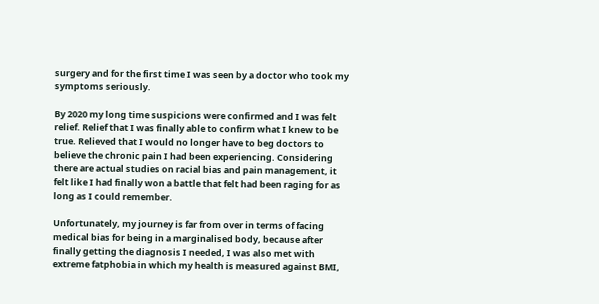surgery and for the first time I was seen by a doctor who took my symptoms seriously.

By 2020 my long time suspicions were confirmed and I was felt relief. Relief that I was finally able to confirm what I knew to be true. Relieved that I would no longer have to beg doctors to believe the chronic pain I had been experiencing. Considering there are actual studies on racial bias and pain management, it felt like I had finally won a battle that felt had been raging for as long as I could remember.

Unfortunately, my journey is far from over in terms of facing medical bias for being in a marginalised body, because after finally getting the diagnosis I needed, I was also met with extreme fatphobia in which my health is measured against BMI,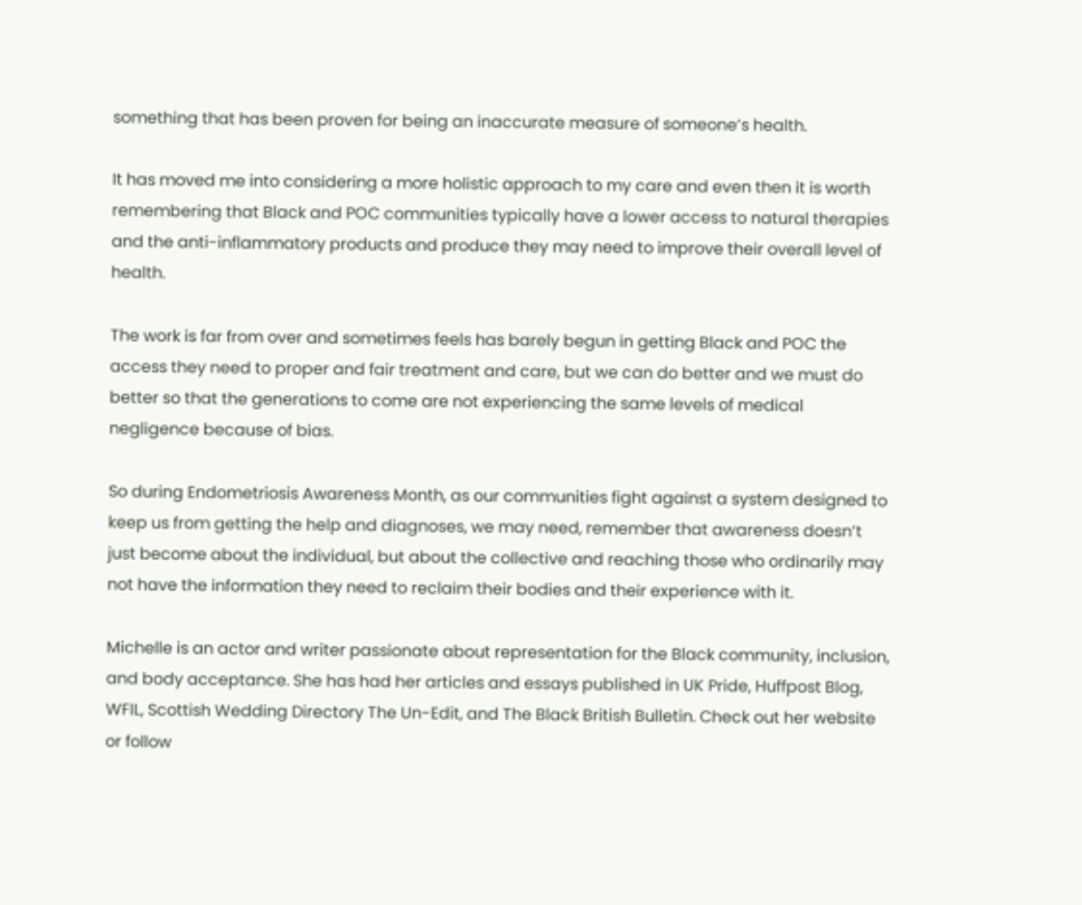something that has been proven for being an inaccurate measure of someone’s health.

It has moved me into considering a more holistic approach to my care and even then it is worth remembering that Black and POC communities typically have a lower access to natural therapies and the anti-inflammatory products and produce they may need to improve their overall level of health.

The work is far from over and sometimes feels has barely begun in getting Black and POC the access they need to proper and fair treatment and care, but we can do better and we must do better so that the generations to come are not experiencing the same levels of medical negligence because of bias.

So during Endometriosis Awareness Month, as our communities fight against a system designed to keep us from getting the help and diagnoses, we may need, remember that awareness doesn’t just become about the individual, but about the collective and reaching those who ordinarily may not have the information they need to reclaim their bodies and their experience with it.

Michelle is an actor and writer passionate about representation for the Black community, inclusion, and body acceptance. She has had her articles and essays published in UK Pride, Huffpost Blog, WFIL, Scottish Wedding Directory The Un-Edit, and The Black British Bulletin. Check out her website or follow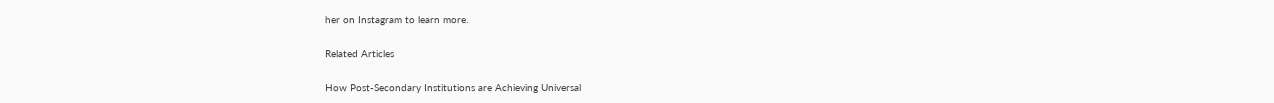her on Instagram to learn more.

Related Articles

How Post-Secondary Institutions are Achieving Universal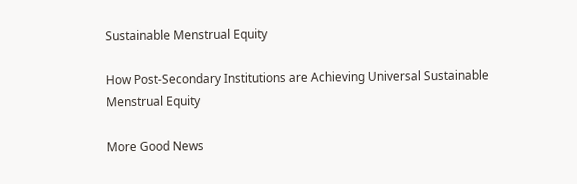Sustainable Menstrual Equity

How Post-Secondary Institutions are Achieving Universal Sustainable Menstrual Equity

More Good News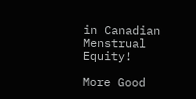in Canadian Menstrual Equity!

More Good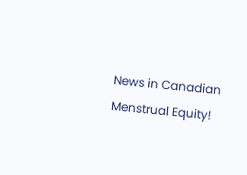News in Canadian Menstrual Equity!